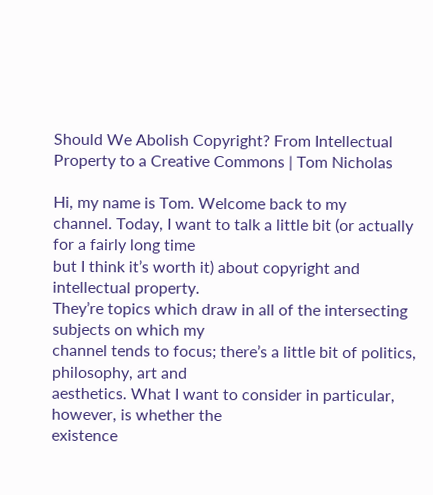Should We Abolish Copyright? From Intellectual Property to a Creative Commons | Tom Nicholas

Hi, my name is Tom. Welcome back to my
channel. Today, I want to talk a little bit (or actually for a fairly long time
but I think it’s worth it) about copyright and intellectual property.
They’re topics which draw in all of the intersecting subjects on which my
channel tends to focus; there’s a little bit of politics, philosophy, art and
aesthetics. What I want to consider in particular, however, is whether the
existence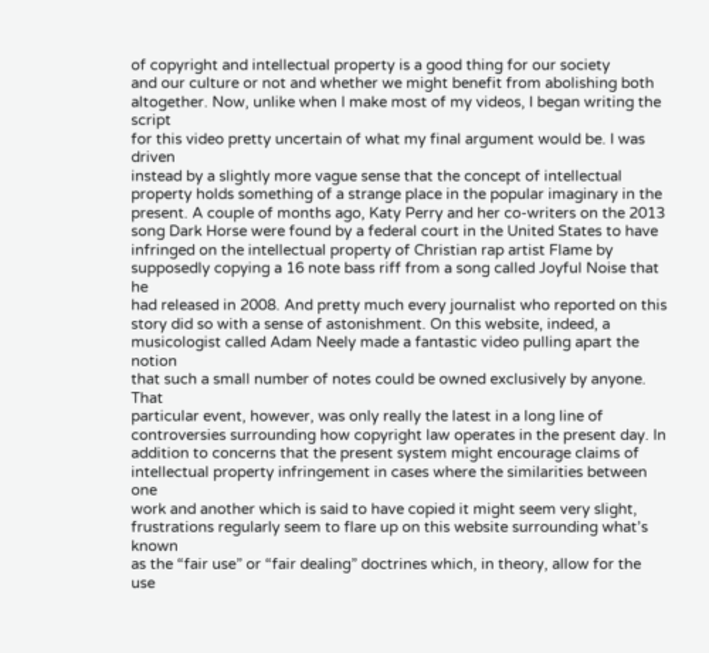of copyright and intellectual property is a good thing for our society
and our culture or not and whether we might benefit from abolishing both
altogether. Now, unlike when I make most of my videos, I began writing the script
for this video pretty uncertain of what my final argument would be. I was driven
instead by a slightly more vague sense that the concept of intellectual
property holds something of a strange place in the popular imaginary in the
present. A couple of months ago, Katy Perry and her co-writers on the 2013
song Dark Horse were found by a federal court in the United States to have
infringed on the intellectual property of Christian rap artist Flame by
supposedly copying a 16 note bass riff from a song called Joyful Noise that he
had released in 2008. And pretty much every journalist who reported on this
story did so with a sense of astonishment. On this website, indeed, a
musicologist called Adam Neely made a fantastic video pulling apart the notion
that such a small number of notes could be owned exclusively by anyone. That
particular event, however, was only really the latest in a long line of
controversies surrounding how copyright law operates in the present day. In
addition to concerns that the present system might encourage claims of
intellectual property infringement in cases where the similarities between one
work and another which is said to have copied it might seem very slight,
frustrations regularly seem to flare up on this website surrounding what’s known
as the “fair use” or “fair dealing” doctrines which, in theory, allow for the
use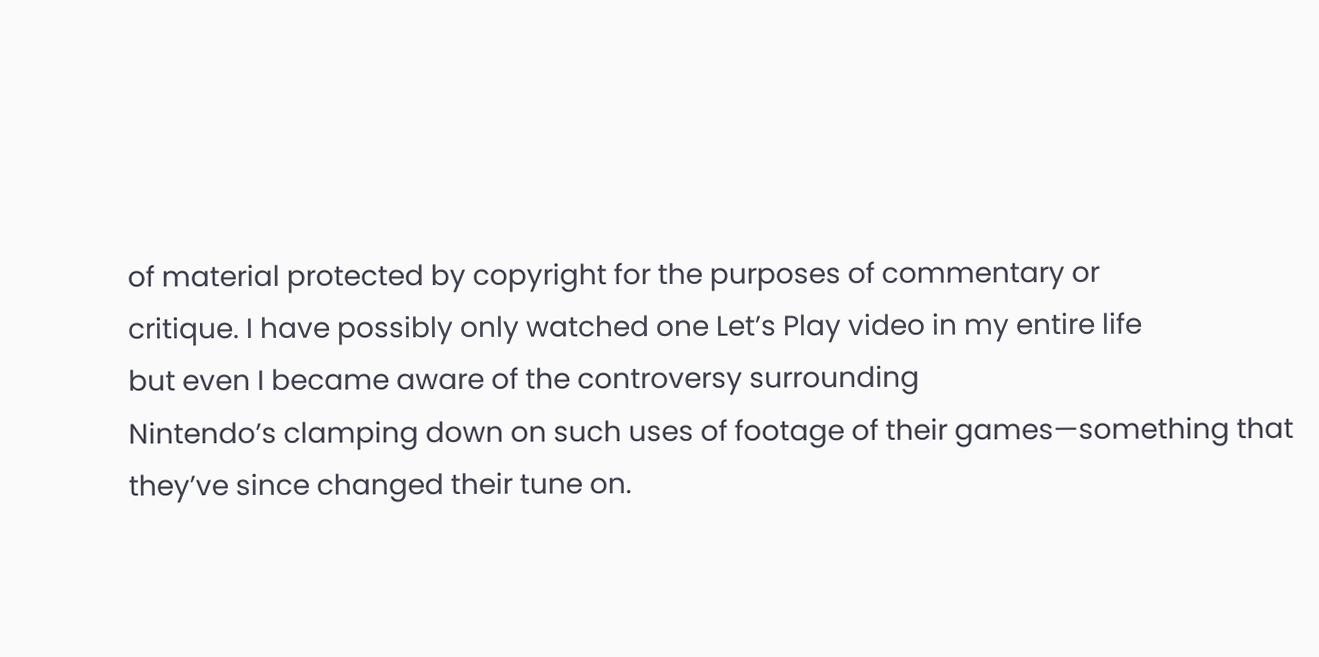of material protected by copyright for the purposes of commentary or
critique. I have possibly only watched one Let’s Play video in my entire life
but even I became aware of the controversy surrounding
Nintendo’s clamping down on such uses of footage of their games—something that
they’ve since changed their tune on.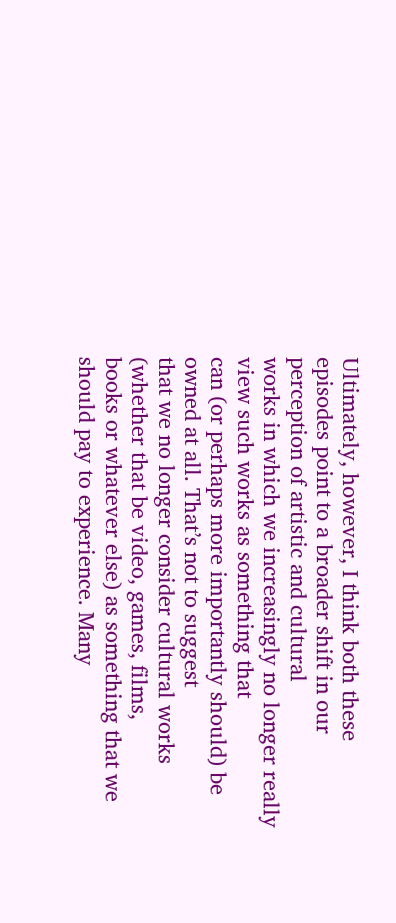Ultimately, however, I think both these
episodes point to a broader shift in our perception of artistic and cultural
works in which we increasingly no longer really view such works as something that
can (or perhaps more importantly should) be owned at all. That’s not to suggest
that we no longer consider cultural works (whether that be video, games, films,
books or whatever else) as something that we should pay to experience. Many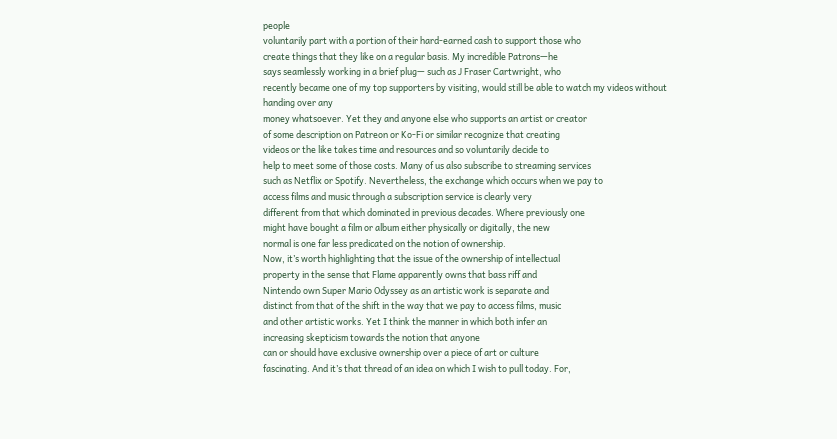people
voluntarily part with a portion of their hard-earned cash to support those who
create things that they like on a regular basis. My incredible Patrons—he
says seamlessly working in a brief plug— such as J Fraser Cartwright, who
recently became one of my top supporters by visiting, would still be able to watch my videos without handing over any
money whatsoever. Yet they and anyone else who supports an artist or creator
of some description on Patreon or Ko-Fi or similar recognize that creating
videos or the like takes time and resources and so voluntarily decide to
help to meet some of those costs. Many of us also subscribe to streaming services
such as Netflix or Spotify. Nevertheless, the exchange which occurs when we pay to
access films and music through a subscription service is clearly very
different from that which dominated in previous decades. Where previously one
might have bought a film or album either physically or digitally, the new
normal is one far less predicated on the notion of ownership.
Now, it’s worth highlighting that the issue of the ownership of intellectual
property in the sense that Flame apparently owns that bass riff and
Nintendo own Super Mario Odyssey as an artistic work is separate and
distinct from that of the shift in the way that we pay to access films, music
and other artistic works. Yet I think the manner in which both infer an
increasing skepticism towards the notion that anyone
can or should have exclusive ownership over a piece of art or culture
fascinating. And it’s that thread of an idea on which I wish to pull today. For,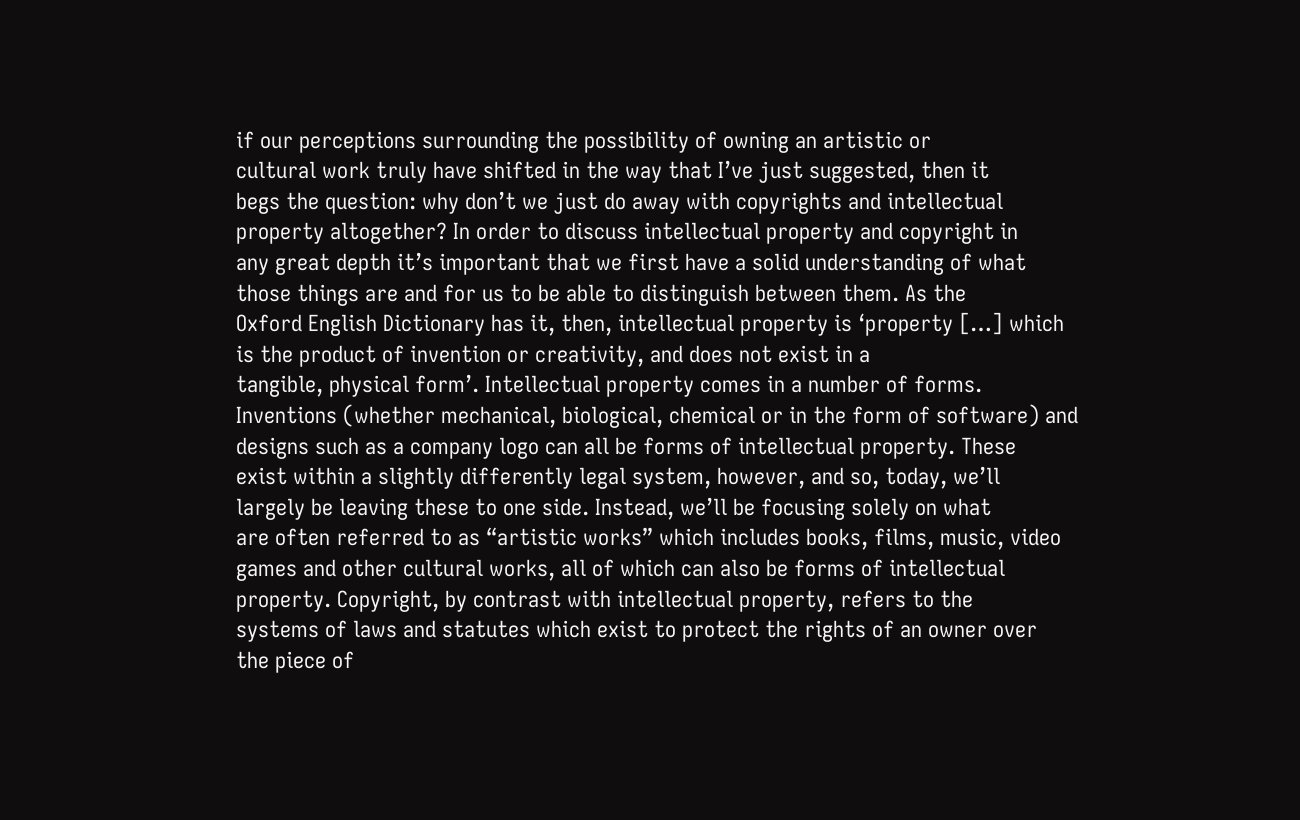if our perceptions surrounding the possibility of owning an artistic or
cultural work truly have shifted in the way that I’ve just suggested, then it
begs the question: why don’t we just do away with copyrights and intellectual
property altogether? In order to discuss intellectual property and copyright in
any great depth it’s important that we first have a solid understanding of what
those things are and for us to be able to distinguish between them. As the
Oxford English Dictionary has it, then, intellectual property is ‘property […] which
is the product of invention or creativity, and does not exist in a
tangible, physical form’. Intellectual property comes in a number of forms.
Inventions (whether mechanical, biological, chemical or in the form of software) and
designs such as a company logo can all be forms of intellectual property. These
exist within a slightly differently legal system, however, and so, today, we’ll
largely be leaving these to one side. Instead, we’ll be focusing solely on what
are often referred to as “artistic works” which includes books, films, music, video
games and other cultural works, all of which can also be forms of intellectual
property. Copyright, by contrast with intellectual property, refers to the
systems of laws and statutes which exist to protect the rights of an owner over
the piece of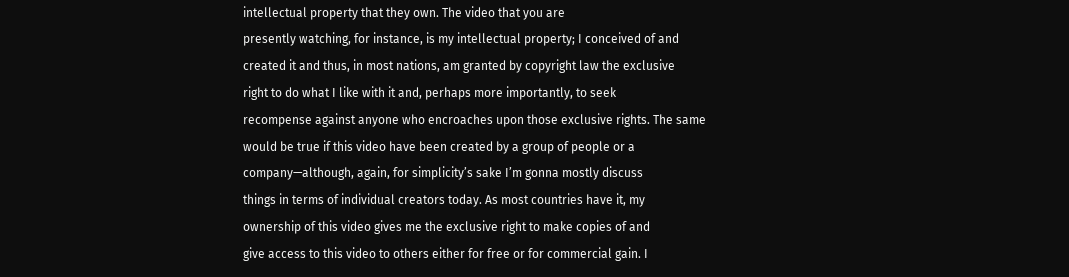intellectual property that they own. The video that you are
presently watching, for instance, is my intellectual property; I conceived of and
created it and thus, in most nations, am granted by copyright law the exclusive
right to do what I like with it and, perhaps more importantly, to seek
recompense against anyone who encroaches upon those exclusive rights. The same
would be true if this video have been created by a group of people or a
company—although, again, for simplicity’s sake I’m gonna mostly discuss
things in terms of individual creators today. As most countries have it, my
ownership of this video gives me the exclusive right to make copies of and
give access to this video to others either for free or for commercial gain. I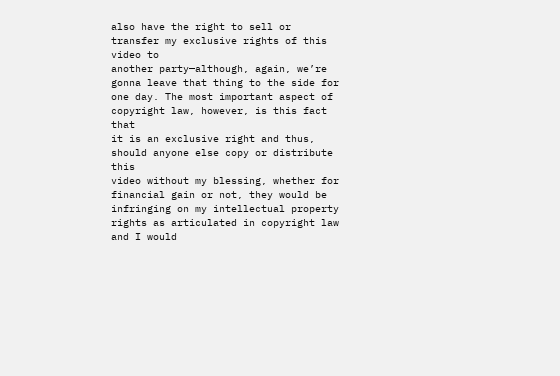also have the right to sell or transfer my exclusive rights of this video to
another party—although, again, we’re gonna leave that thing to the side for
one day. The most important aspect of copyright law, however, is this fact that
it is an exclusive right and thus, should anyone else copy or distribute this
video without my blessing, whether for financial gain or not, they would be
infringing on my intellectual property rights as articulated in copyright law
and I would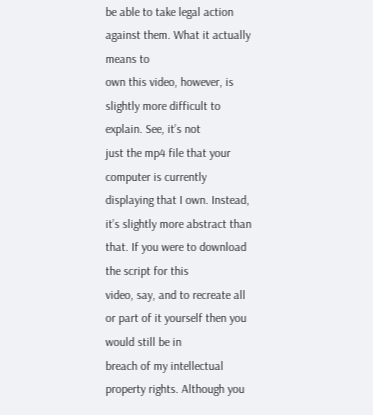be able to take legal action against them. What it actually means to
own this video, however, is slightly more difficult to explain. See, it’s not
just the mp4 file that your computer is currently displaying that I own. Instead,
it’s slightly more abstract than that. If you were to download the script for this
video, say, and to recreate all or part of it yourself then you would still be in
breach of my intellectual property rights. Although you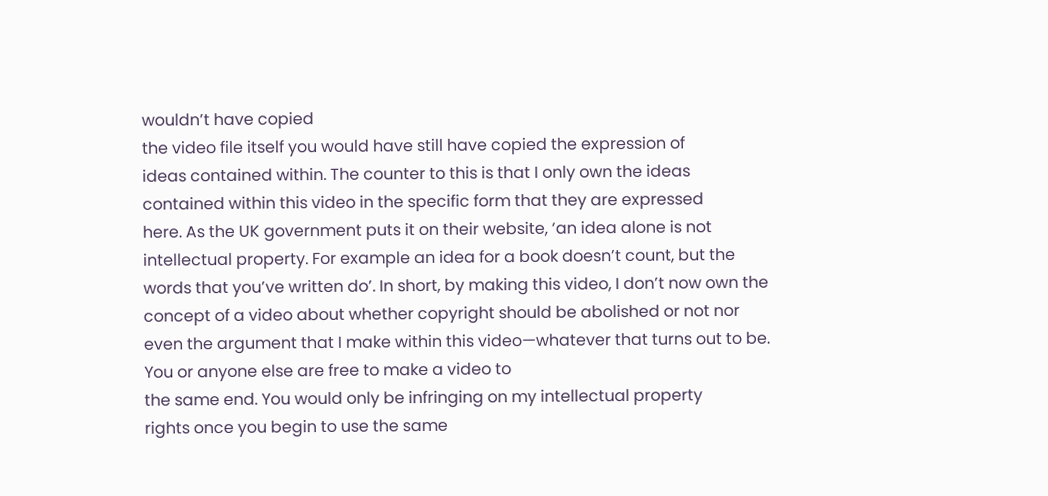wouldn’t have copied
the video file itself you would have still have copied the expression of
ideas contained within. The counter to this is that I only own the ideas
contained within this video in the specific form that they are expressed
here. As the UK government puts it on their website, ‘an idea alone is not
intellectual property. For example an idea for a book doesn’t count, but the
words that you’ve written do’. In short, by making this video, I don’t now own the
concept of a video about whether copyright should be abolished or not nor
even the argument that I make within this video—whatever that turns out to be.
You or anyone else are free to make a video to
the same end. You would only be infringing on my intellectual property
rights once you begin to use the same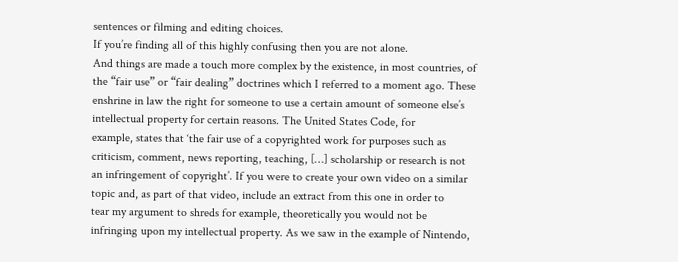sentences or filming and editing choices.
If you’re finding all of this highly confusing then you are not alone.
And things are made a touch more complex by the existence, in most countries, of
the “fair use” or “fair dealing” doctrines which I referred to a moment ago. These
enshrine in law the right for someone to use a certain amount of someone else’s
intellectual property for certain reasons. The United States Code, for
example, states that ‘the fair use of a copyrighted work for purposes such as
criticism, comment, news reporting, teaching, […] scholarship or research is not
an infringement of copyright’. If you were to create your own video on a similar
topic and, as part of that video, include an extract from this one in order to
tear my argument to shreds for example, theoretically you would not be
infringing upon my intellectual property. As we saw in the example of Nintendo,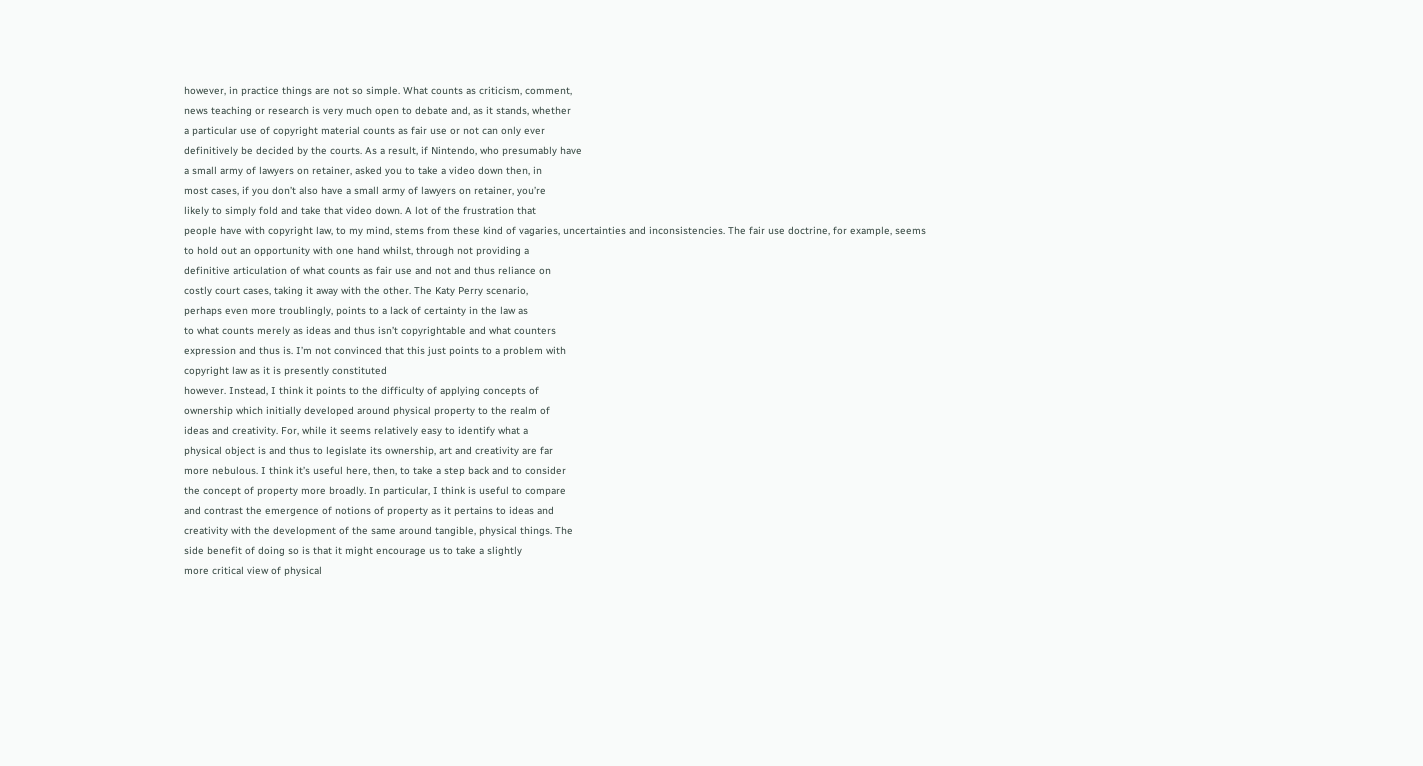however, in practice things are not so simple. What counts as criticism, comment,
news teaching or research is very much open to debate and, as it stands, whether
a particular use of copyright material counts as fair use or not can only ever
definitively be decided by the courts. As a result, if Nintendo, who presumably have
a small army of lawyers on retainer, asked you to take a video down then, in
most cases, if you don’t also have a small army of lawyers on retainer, you’re
likely to simply fold and take that video down. A lot of the frustration that
people have with copyright law, to my mind, stems from these kind of vagaries, uncertainties and inconsistencies. The fair use doctrine, for example, seems
to hold out an opportunity with one hand whilst, through not providing a
definitive articulation of what counts as fair use and not and thus reliance on
costly court cases, taking it away with the other. The Katy Perry scenario,
perhaps even more troublingly, points to a lack of certainty in the law as
to what counts merely as ideas and thus isn’t copyrightable and what counters
expression and thus is. I’m not convinced that this just points to a problem with
copyright law as it is presently constituted
however. Instead, I think it points to the difficulty of applying concepts of
ownership which initially developed around physical property to the realm of
ideas and creativity. For, while it seems relatively easy to identify what a
physical object is and thus to legislate its ownership, art and creativity are far
more nebulous. I think it’s useful here, then, to take a step back and to consider
the concept of property more broadly. In particular, I think is useful to compare
and contrast the emergence of notions of property as it pertains to ideas and
creativity with the development of the same around tangible, physical things. The
side benefit of doing so is that it might encourage us to take a slightly
more critical view of physical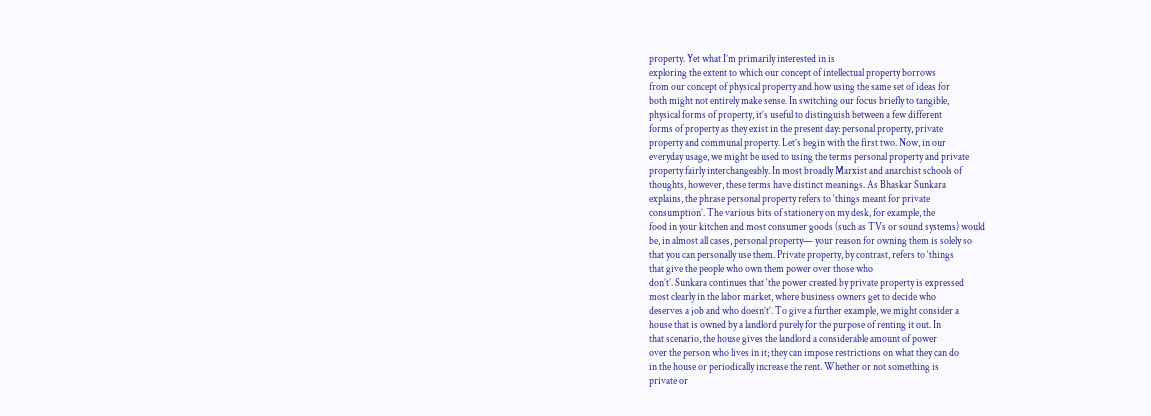property. Yet what I’m primarily interested in is
exploring the extent to which our concept of intellectual property borrows
from our concept of physical property and how using the same set of ideas for
both might not entirely make sense. In switching our focus briefly to tangible,
physical forms of property, it’s useful to distinguish between a few different
forms of property as they exist in the present day: personal property, private
property and communal property. Let’s begin with the first two. Now, in our
everyday usage, we might be used to using the terms personal property and private
property fairly interchangeably. In most broadly Marxist and anarchist schools of
thoughts, however, these terms have distinct meanings. As Bhaskar Sunkara
explains, the phrase personal property refers to ‘things meant for private
consumption’. The various bits of stationery on my desk, for example, the
food in your kitchen and most consumer goods (such as TVs or sound systems) would
be, in almost all cases, personal property— your reason for owning them is solely so
that you can personally use them. Private property, by contrast, refers to ‘things
that give the people who own them power over those who
don’t’. Sunkara continues that ‘the power created by private property is expressed
most clearly in the labor market, where business owners get to decide who
deserves a job and who doesn’t’. To give a further example, we might consider a
house that is owned by a landlord purely for the purpose of renting it out. In
that scenario, the house gives the landlord a considerable amount of power
over the person who lives in it; they can impose restrictions on what they can do
in the house or periodically increase the rent. Whether or not something is
private or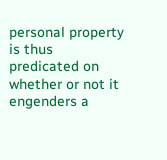personal property is thus predicated on whether or not it
engenders a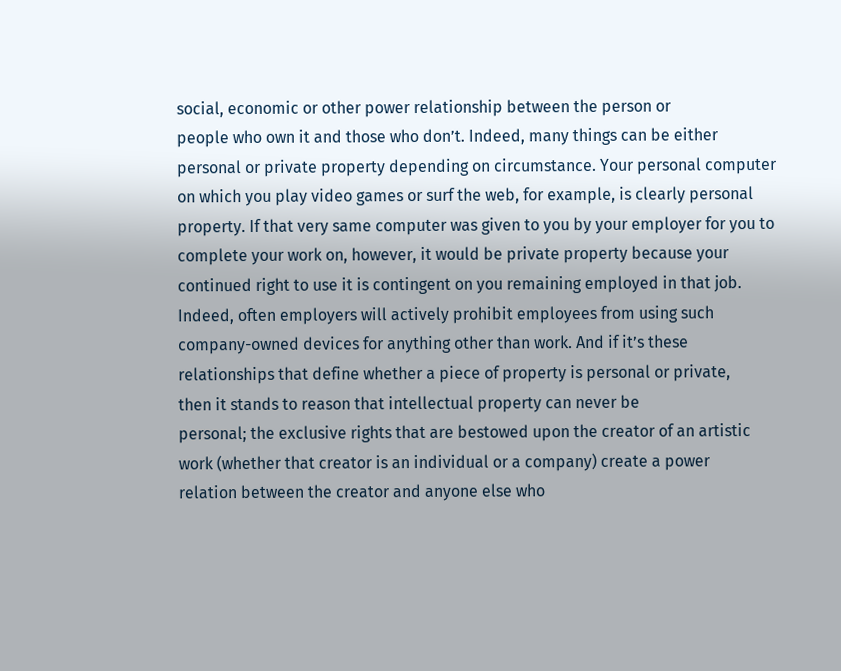social, economic or other power relationship between the person or
people who own it and those who don’t. Indeed, many things can be either
personal or private property depending on circumstance. Your personal computer
on which you play video games or surf the web, for example, is clearly personal
property. If that very same computer was given to you by your employer for you to
complete your work on, however, it would be private property because your
continued right to use it is contingent on you remaining employed in that job.
Indeed, often employers will actively prohibit employees from using such
company-owned devices for anything other than work. And if it’s these
relationships that define whether a piece of property is personal or private,
then it stands to reason that intellectual property can never be
personal; the exclusive rights that are bestowed upon the creator of an artistic
work (whether that creator is an individual or a company) create a power
relation between the creator and anyone else who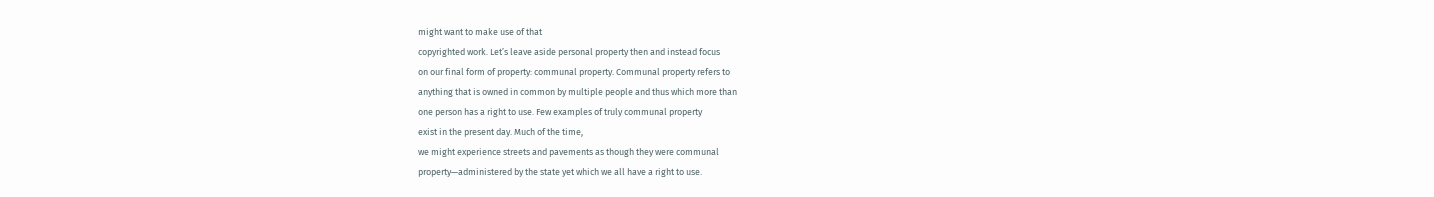might want to make use of that
copyrighted work. Let’s leave aside personal property then and instead focus
on our final form of property: communal property. Communal property refers to
anything that is owned in common by multiple people and thus which more than
one person has a right to use. Few examples of truly communal property
exist in the present day. Much of the time,
we might experience streets and pavements as though they were communal
property—administered by the state yet which we all have a right to use.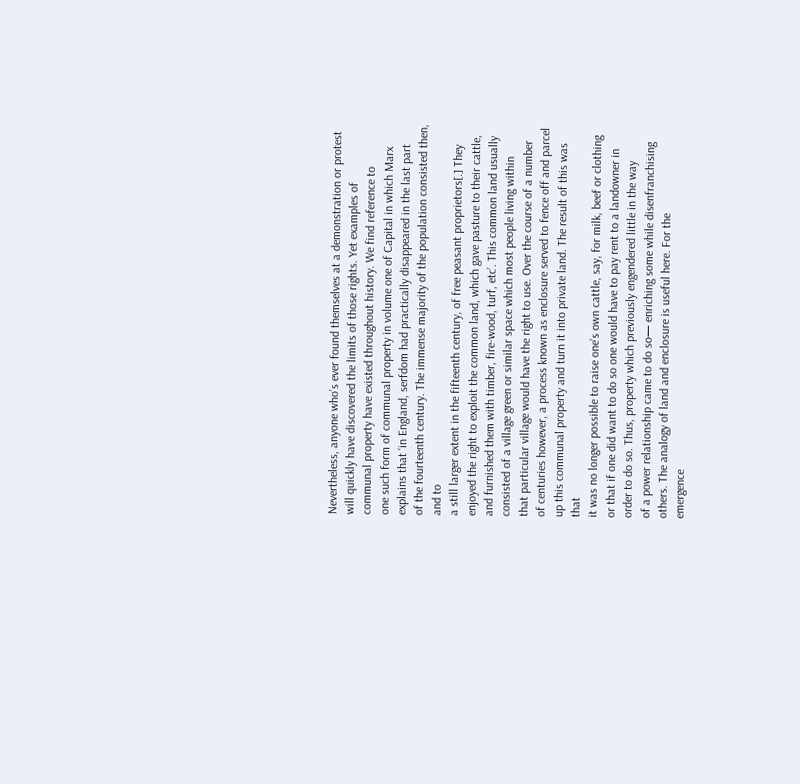Nevertheless, anyone who’s ever found themselves at a demonstration or protest
will quickly have discovered the limits of those rights. Yet examples of
communal property have existed throughout history. We find reference to
one such form of communal property in volume one of Capital in which Marx
explains that ‘in England, serfdom had practically disappeared in the last part
of the fourteenth century. The immense majority of the population consisted then, and to
a still larger extent in the fifteenth century, of free peasant proprietors[.] They
enjoyed the right to exploit the common land, which gave pasture to their cattle,
and furnished them with timber, fire-wood, turf, etc’. This common land usually
consisted of a village green or similar space which most people living within
that particular village would have the right to use. Over the course of a number
of centuries however, a process known as enclosure served to fence off and parcel
up this communal property and turn it into private land. The result of this was that
it was no longer possible to raise one’s own cattle, say, for milk, beef or clothing
or that if one did want to do so one would have to pay rent to a landowner in
order to do so. Thus, property which previously engendered little in the way
of a power relationship came to do so— enriching some while disenfranchising
others. The analogy of land and enclosure is useful here. For the
emergence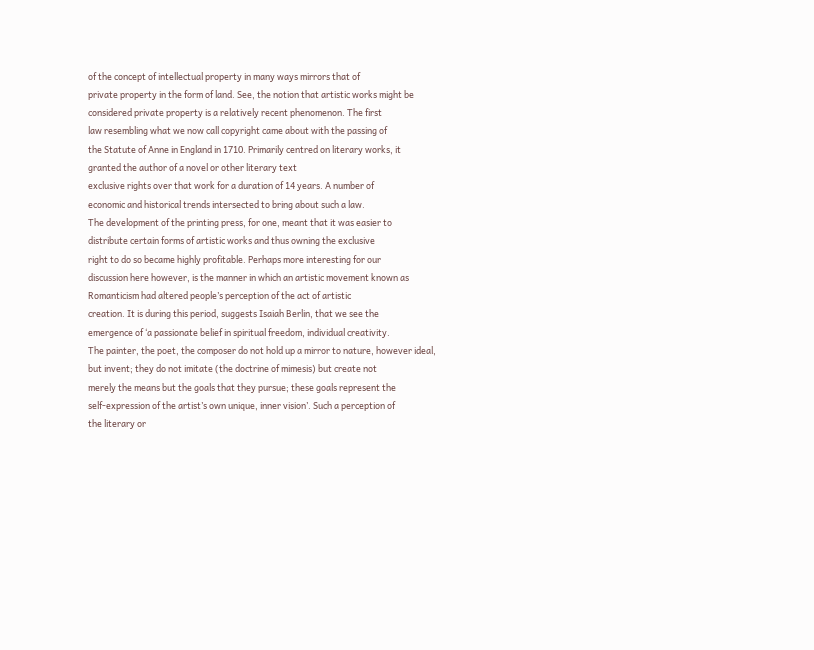of the concept of intellectual property in many ways mirrors that of
private property in the form of land. See, the notion that artistic works might be
considered private property is a relatively recent phenomenon. The first
law resembling what we now call copyright came about with the passing of
the Statute of Anne in England in 1710. Primarily centred on literary works, it
granted the author of a novel or other literary text
exclusive rights over that work for a duration of 14 years. A number of
economic and historical trends intersected to bring about such a law.
The development of the printing press, for one, meant that it was easier to
distribute certain forms of artistic works and thus owning the exclusive
right to do so became highly profitable. Perhaps more interesting for our
discussion here however, is the manner in which an artistic movement known as
Romanticism had altered people’s perception of the act of artistic
creation. It is during this period, suggests Isaiah Berlin, that we see the
emergence of ‘a passionate belief in spiritual freedom, individual creativity.
The painter, the poet, the composer do not hold up a mirror to nature, however ideal,
but invent; they do not imitate (the doctrine of mimesis) but create not
merely the means but the goals that they pursue; these goals represent the
self-expression of the artist’s own unique, inner vision’. Such a perception of
the literary or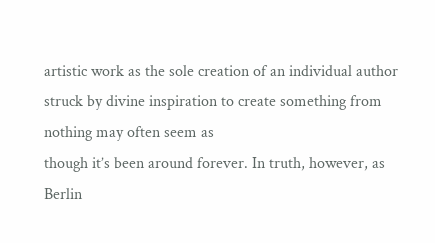artistic work as the sole creation of an individual author
struck by divine inspiration to create something from nothing may often seem as
though it’s been around forever. In truth, however, as Berlin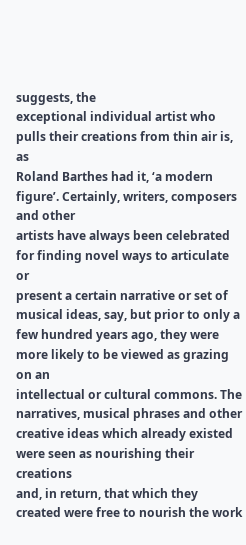suggests, the
exceptional individual artist who pulls their creations from thin air is, as
Roland Barthes had it, ‘a modern figure’. Certainly, writers, composers and other
artists have always been celebrated for finding novel ways to articulate or
present a certain narrative or set of musical ideas, say, but prior to only a
few hundred years ago, they were more likely to be viewed as grazing on an
intellectual or cultural commons. The narratives, musical phrases and other
creative ideas which already existed were seen as nourishing their creations
and, in return, that which they created were free to nourish the work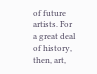of future
artists. For a great deal of history, then, art,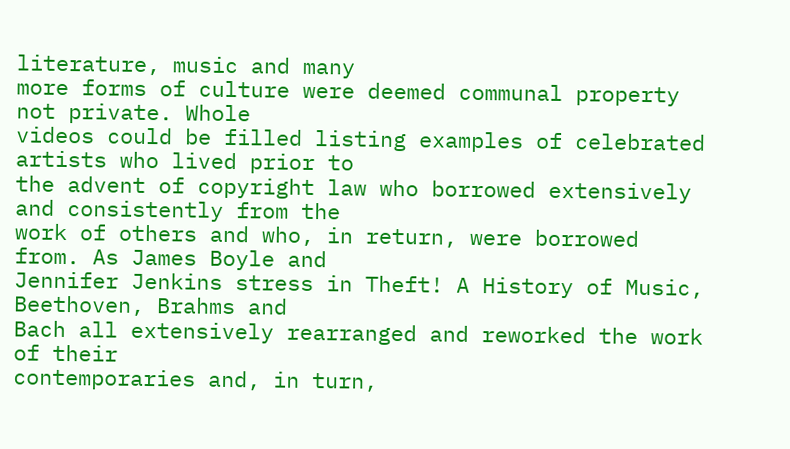literature, music and many
more forms of culture were deemed communal property not private. Whole
videos could be filled listing examples of celebrated artists who lived prior to
the advent of copyright law who borrowed extensively and consistently from the
work of others and who, in return, were borrowed from. As James Boyle and
Jennifer Jenkins stress in Theft! A History of Music, Beethoven, Brahms and
Bach all extensively rearranged and reworked the work of their
contemporaries and, in turn,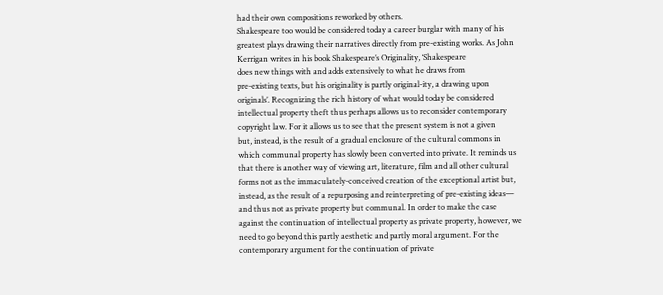had their own compositions reworked by others.
Shakespeare too would be considered today a career burglar with many of his
greatest plays drawing their narratives directly from pre-existing works. As John
Kerrigan writes in his book Shakespeare’s Originality, ‘Shakespeare
does new things with and adds extensively to what he draws from
pre-existing texts, but his originality is partly original-ity, a drawing upon
originals’. Recognizing the rich history of what would today be considered
intellectual property theft thus perhaps allows us to reconsider contemporary
copyright law. For it allows us to see that the present system is not a given
but, instead, is the result of a gradual enclosure of the cultural commons in
which communal property has slowly been converted into private. It reminds us
that there is another way of viewing art, literature, film and all other cultural
forms not as the immaculately-conceived creation of the exceptional artist but,
instead, as the result of a repurposing and reinterpreting of pre-existing ideas—
and thus not as private property but communal. In order to make the case
against the continuation of intellectual property as private property, however, we
need to go beyond this partly aesthetic and partly moral argument. For the
contemporary argument for the continuation of private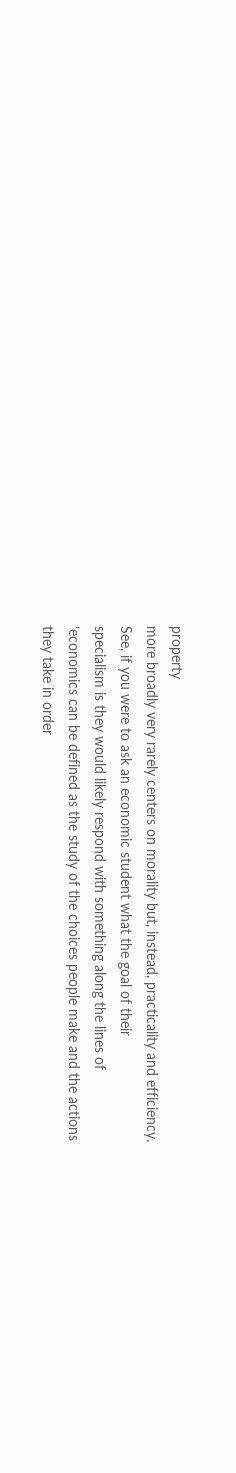property
more broadly very rarely centers on morality but, instead, practicality and efficiency.
See, if you were to ask an economic student what the goal of their
specialism is they would likely respond with something along the lines of
‘economics can be defined as the study of the choices people make and the actions
they take in order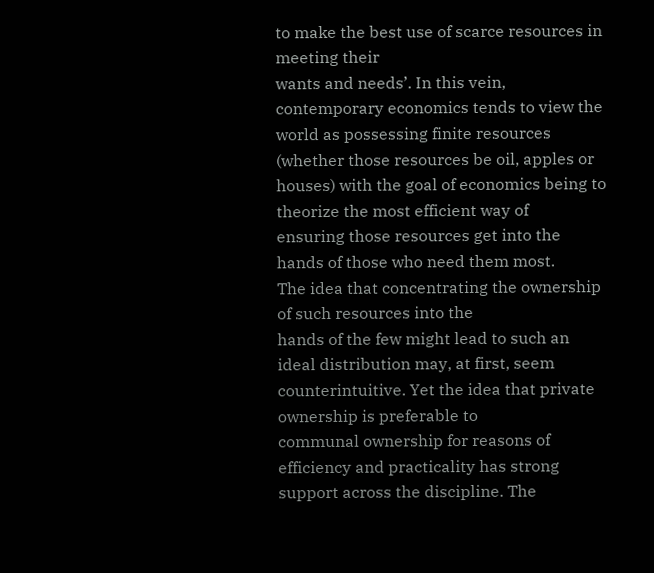to make the best use of scarce resources in meeting their
wants and needs’. In this vein, contemporary economics tends to view the
world as possessing finite resources (whether those resources be oil, apples or
houses) with the goal of economics being to theorize the most efficient way of
ensuring those resources get into the hands of those who need them most.
The idea that concentrating the ownership of such resources into the
hands of the few might lead to such an ideal distribution may, at first, seem
counterintuitive. Yet the idea that private ownership is preferable to
communal ownership for reasons of efficiency and practicality has strong
support across the discipline. The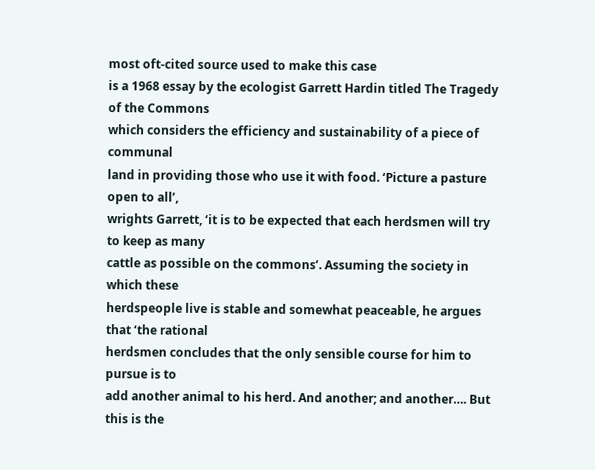most oft-cited source used to make this case
is a 1968 essay by the ecologist Garrett Hardin titled The Tragedy of the Commons
which considers the efficiency and sustainability of a piece of communal
land in providing those who use it with food. ‘Picture a pasture open to all’,
wrights Garrett, ‘it is to be expected that each herdsmen will try to keep as many
cattle as possible on the commons’. Assuming the society in which these
herdspeople live is stable and somewhat peaceable, he argues that ‘the rational
herdsmen concludes that the only sensible course for him to pursue is to
add another animal to his herd. And another; and another…. But this is the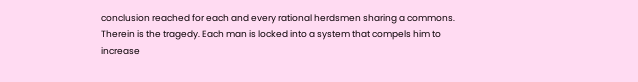conclusion reached for each and every rational herdsmen sharing a commons.
Therein is the tragedy. Each man is locked into a system that compels him to
increase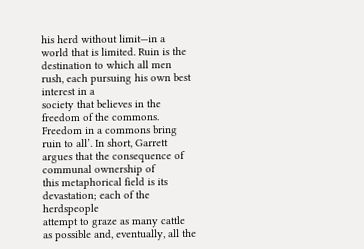his herd without limit—in a world that is limited. Ruin is the
destination to which all men rush, each pursuing his own best interest in a
society that believes in the freedom of the commons. Freedom in a commons bring
ruin to all’. In short, Garrett argues that the consequence of communal ownership of
this metaphorical field is its devastation; each of the herdspeople
attempt to graze as many cattle as possible and, eventually, all the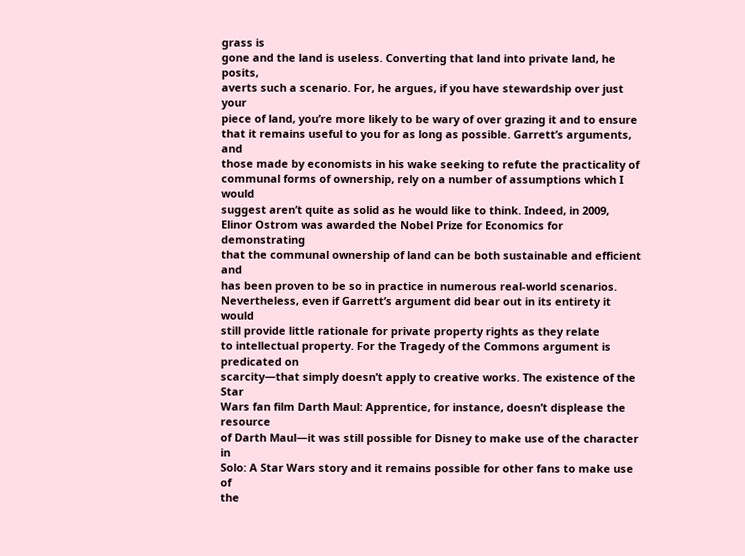grass is
gone and the land is useless. Converting that land into private land, he posits,
averts such a scenario. For, he argues, if you have stewardship over just your
piece of land, you’re more likely to be wary of over grazing it and to ensure
that it remains useful to you for as long as possible. Garrett’s arguments, and
those made by economists in his wake seeking to refute the practicality of
communal forms of ownership, rely on a number of assumptions which I would
suggest aren’t quite as solid as he would like to think. Indeed, in 2009,
Elinor Ostrom was awarded the Nobel Prize for Economics for demonstrating
that the communal ownership of land can be both sustainable and efficient and
has been proven to be so in practice in numerous real-world scenarios.
Nevertheless, even if Garrett’s argument did bear out in its entirety it would
still provide little rationale for private property rights as they relate
to intellectual property. For the Tragedy of the Commons argument is predicated on
scarcity—that simply doesn’t apply to creative works. The existence of the Star
Wars fan film Darth Maul: Apprentice, for instance, doesn’t displease the resource
of Darth Maul—it was still possible for Disney to make use of the character in
Solo: A Star Wars story and it remains possible for other fans to make use of
the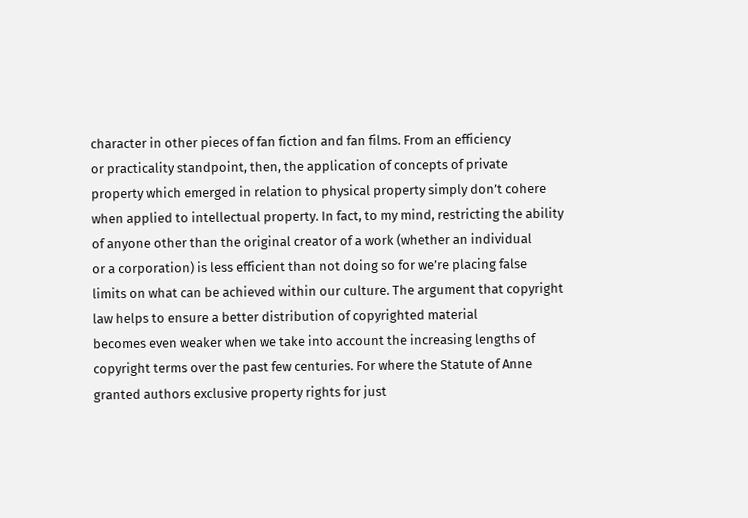character in other pieces of fan fiction and fan films. From an efficiency
or practicality standpoint, then, the application of concepts of private
property which emerged in relation to physical property simply don’t cohere
when applied to intellectual property. In fact, to my mind, restricting the ability
of anyone other than the original creator of a work (whether an individual
or a corporation) is less efficient than not doing so for we’re placing false
limits on what can be achieved within our culture. The argument that copyright
law helps to ensure a better distribution of copyrighted material
becomes even weaker when we take into account the increasing lengths of
copyright terms over the past few centuries. For where the Statute of Anne
granted authors exclusive property rights for just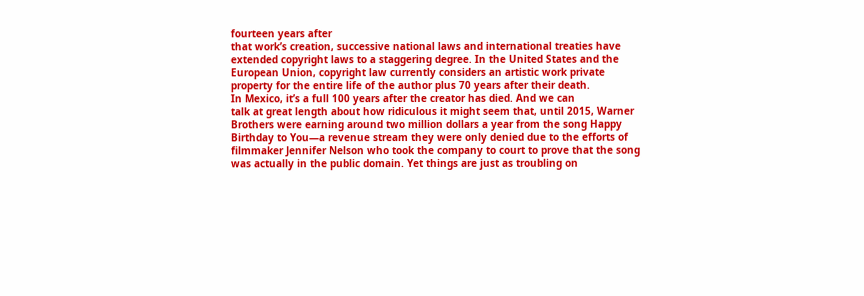fourteen years after
that work’s creation, successive national laws and international treaties have
extended copyright laws to a staggering degree. In the United States and the
European Union, copyright law currently considers an artistic work private
property for the entire life of the author plus 70 years after their death.
In Mexico, it’s a full 100 years after the creator has died. And we can
talk at great length about how ridiculous it might seem that, until 2015, Warner
Brothers were earning around two million dollars a year from the song Happy
Birthday to You—a revenue stream they were only denied due to the efforts of
filmmaker Jennifer Nelson who took the company to court to prove that the song
was actually in the public domain. Yet things are just as troubling on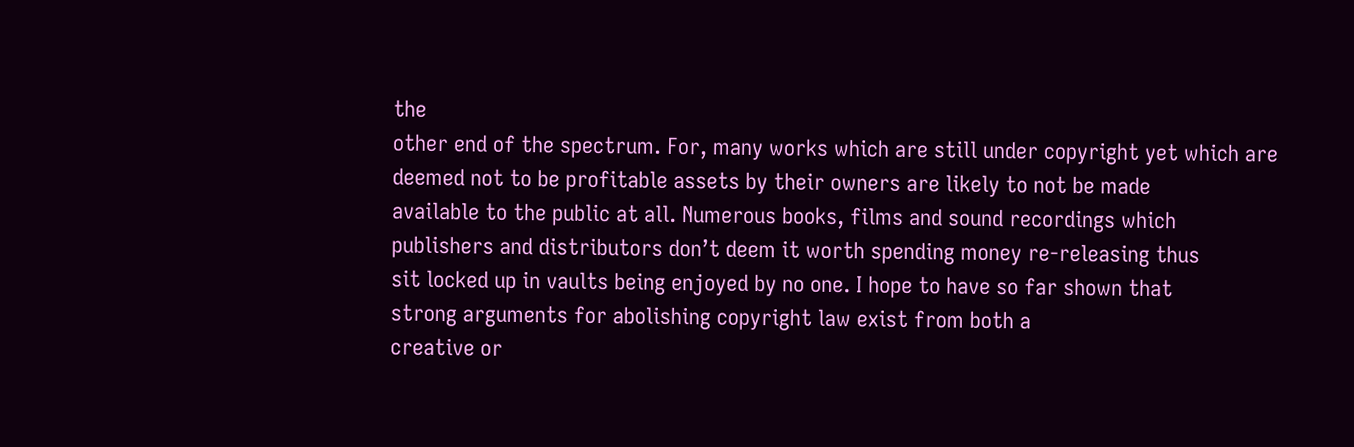the
other end of the spectrum. For, many works which are still under copyright yet which are
deemed not to be profitable assets by their owners are likely to not be made
available to the public at all. Numerous books, films and sound recordings which
publishers and distributors don’t deem it worth spending money re-releasing thus
sit locked up in vaults being enjoyed by no one. I hope to have so far shown that
strong arguments for abolishing copyright law exist from both a
creative or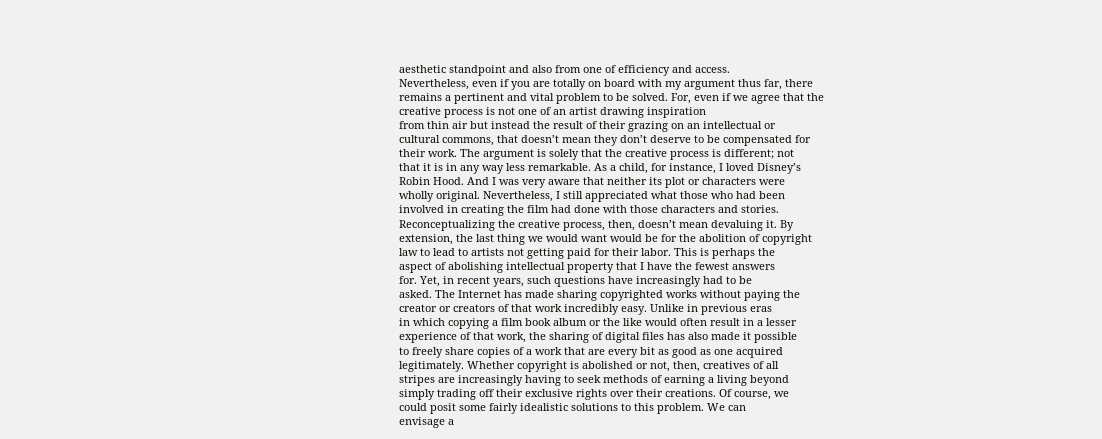aesthetic standpoint and also from one of efficiency and access.
Nevertheless, even if you are totally on board with my argument thus far, there
remains a pertinent and vital problem to be solved. For, even if we agree that the
creative process is not one of an artist drawing inspiration
from thin air but instead the result of their grazing on an intellectual or
cultural commons, that doesn’t mean they don’t deserve to be compensated for
their work. The argument is solely that the creative process is different; not
that it is in any way less remarkable. As a child, for instance, I loved Disney’s
Robin Hood. And I was very aware that neither its plot or characters were
wholly original. Nevertheless, I still appreciated what those who had been
involved in creating the film had done with those characters and stories.
Reconceptualizing the creative process, then, doesn’t mean devaluing it. By
extension, the last thing we would want would be for the abolition of copyright
law to lead to artists not getting paid for their labor. This is perhaps the
aspect of abolishing intellectual property that I have the fewest answers
for. Yet, in recent years, such questions have increasingly had to be
asked. The Internet has made sharing copyrighted works without paying the
creator or creators of that work incredibly easy. Unlike in previous eras
in which copying a film book album or the like would often result in a lesser
experience of that work, the sharing of digital files has also made it possible
to freely share copies of a work that are every bit as good as one acquired
legitimately. Whether copyright is abolished or not, then, creatives of all
stripes are increasingly having to seek methods of earning a living beyond
simply trading off their exclusive rights over their creations. Of course, we
could posit some fairly idealistic solutions to this problem. We can
envisage a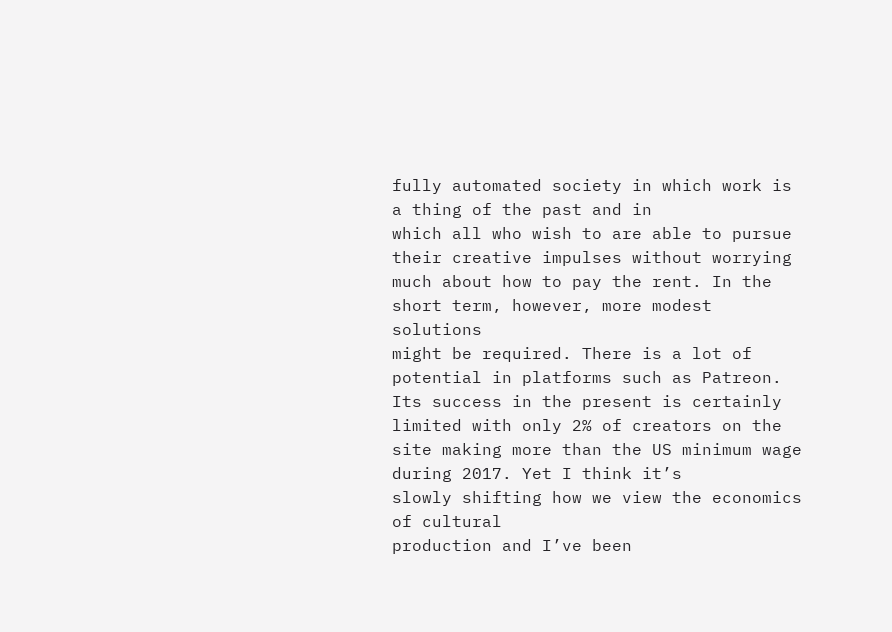fully automated society in which work is a thing of the past and in
which all who wish to are able to pursue their creative impulses without worrying
much about how to pay the rent. In the short term, however, more modest solutions
might be required. There is a lot of potential in platforms such as Patreon.
Its success in the present is certainly limited with only 2% of creators on the
site making more than the US minimum wage during 2017. Yet I think it’s
slowly shifting how we view the economics of cultural
production and I’ve been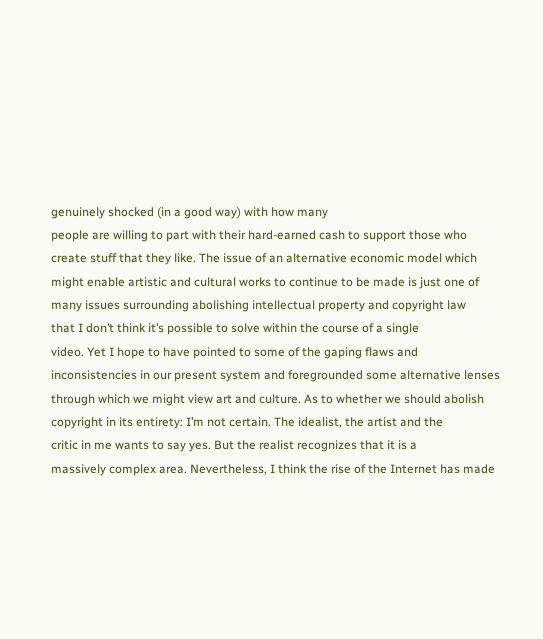genuinely shocked (in a good way) with how many
people are willing to part with their hard-earned cash to support those who
create stuff that they like. The issue of an alternative economic model which
might enable artistic and cultural works to continue to be made is just one of
many issues surrounding abolishing intellectual property and copyright law
that I don’t think it’s possible to solve within the course of a single
video. Yet I hope to have pointed to some of the gaping flaws and
inconsistencies in our present system and foregrounded some alternative lenses
through which we might view art and culture. As to whether we should abolish
copyright in its entirety: I’m not certain. The idealist, the artist and the
critic in me wants to say yes. But the realist recognizes that it is a
massively complex area. Nevertheless, I think the rise of the Internet has made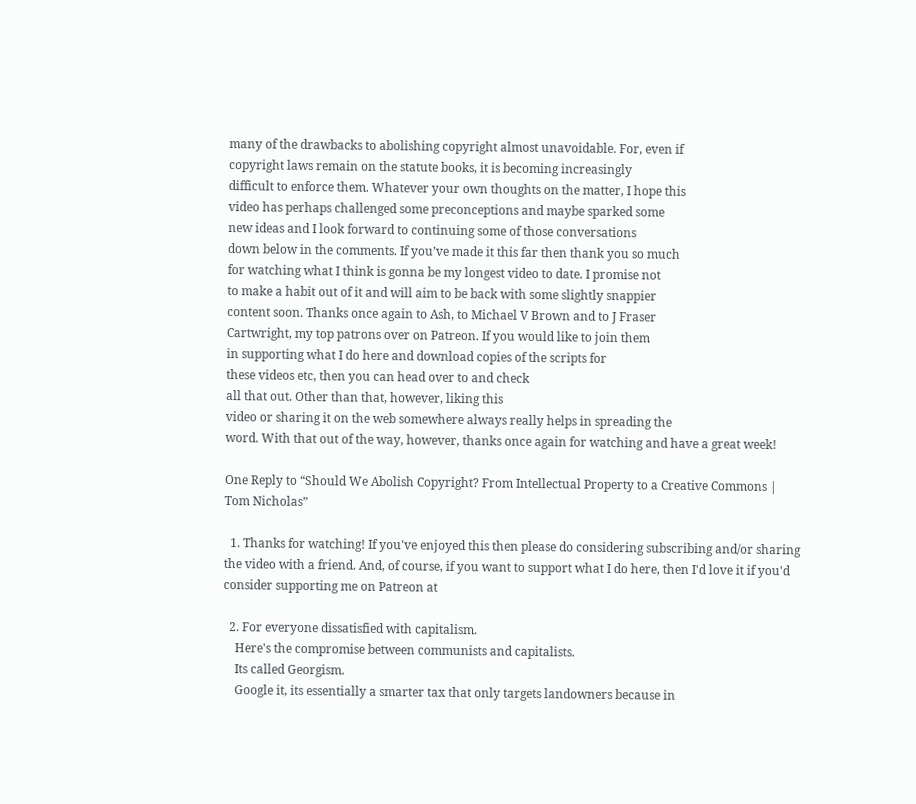many of the drawbacks to abolishing copyright almost unavoidable. For, even if
copyright laws remain on the statute books, it is becoming increasingly
difficult to enforce them. Whatever your own thoughts on the matter, I hope this
video has perhaps challenged some preconceptions and maybe sparked some
new ideas and I look forward to continuing some of those conversations
down below in the comments. If you’ve made it this far then thank you so much
for watching what I think is gonna be my longest video to date. I promise not
to make a habit out of it and will aim to be back with some slightly snappier
content soon. Thanks once again to Ash, to Michael V Brown and to J Fraser
Cartwright, my top patrons over on Patreon. If you would like to join them
in supporting what I do here and download copies of the scripts for
these videos etc, then you can head over to and check
all that out. Other than that, however, liking this
video or sharing it on the web somewhere always really helps in spreading the
word. With that out of the way, however, thanks once again for watching and have a great week!

One Reply to “Should We Abolish Copyright? From Intellectual Property to a Creative Commons | Tom Nicholas”

  1. Thanks for watching! If you've enjoyed this then please do considering subscribing and/or sharing the video with a friend. And, of course, if you want to support what I do here, then I'd love it if you'd consider supporting me on Patreon at

  2. For everyone dissatisfied with capitalism.
    Here's the compromise between communists and capitalists.
    Its called Georgism.
    Google it, its essentially a smarter tax that only targets landowners because in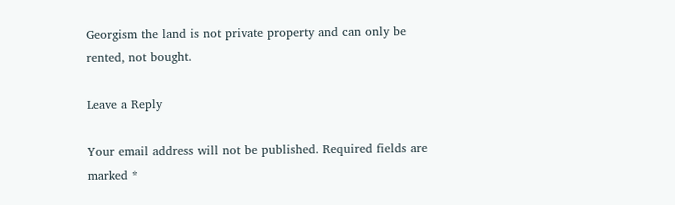Georgism the land is not private property and can only be rented, not bought.

Leave a Reply

Your email address will not be published. Required fields are marked *